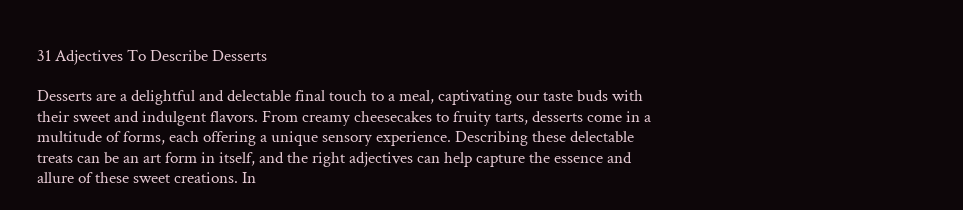31 Adjectives To Describe Desserts

Desserts are a delightful and delectable final touch to a meal, captivating our taste buds with their sweet and indulgent flavors. From creamy cheesecakes to fruity tarts, desserts come in a multitude of forms, each offering a unique sensory experience. Describing these delectable treats can be an art form in itself, and the right adjectives can help capture the essence and allure of these sweet creations. In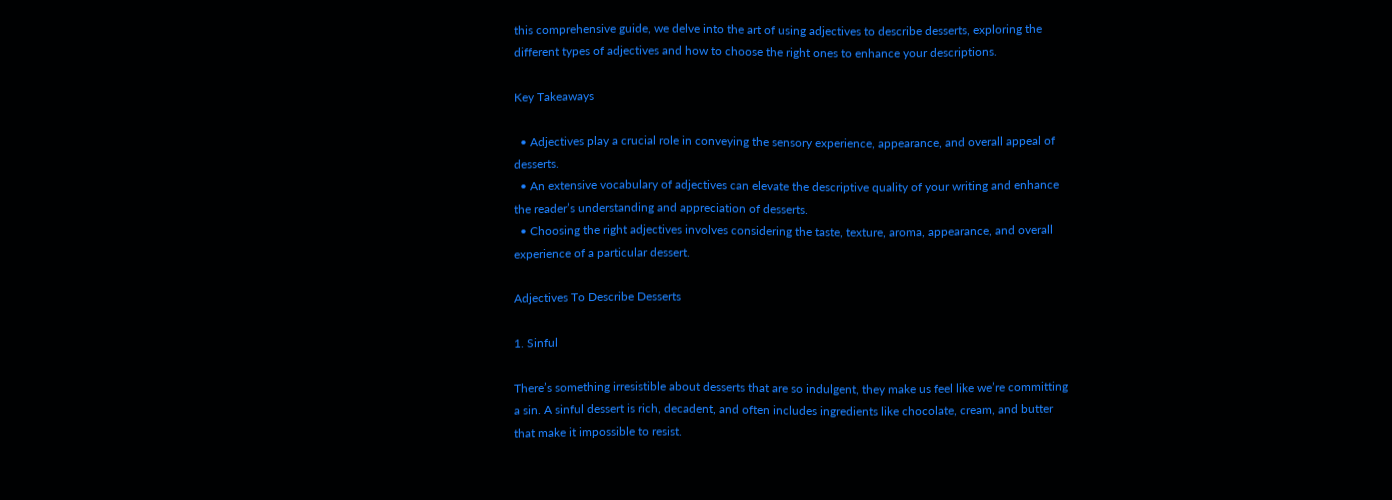this comprehensive guide, we delve into the art of using adjectives to describe desserts, exploring the different types of adjectives and how to choose the right ones to enhance your descriptions.

Key Takeaways

  • Adjectives play a crucial role in conveying the sensory experience, appearance, and overall appeal of desserts.
  • An extensive vocabulary of adjectives can elevate the descriptive quality of your writing and enhance the reader’s understanding and appreciation of desserts.
  • Choosing the right adjectives involves considering the taste, texture, aroma, appearance, and overall experience of a particular dessert.

Adjectives To Describe Desserts

1. Sinful

There’s something irresistible about desserts that are so indulgent, they make us feel like we’re committing a sin. A sinful dessert is rich, decadent, and often includes ingredients like chocolate, cream, and butter that make it impossible to resist.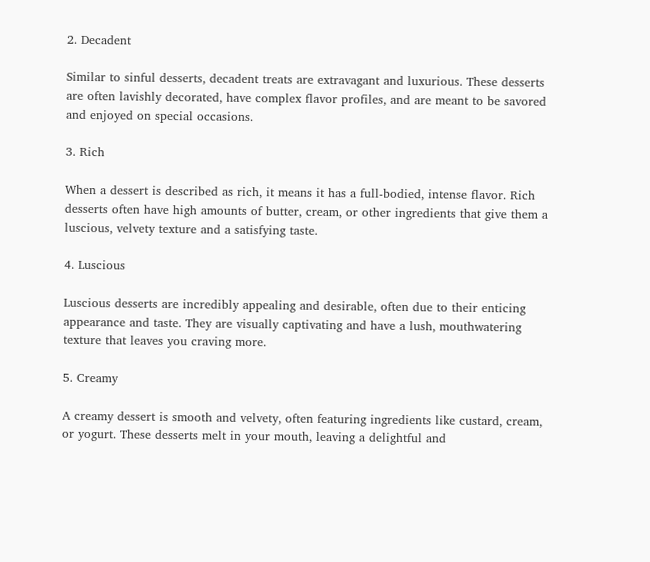2. Decadent

Similar to sinful desserts, decadent treats are extravagant and luxurious. These desserts are often lavishly decorated, have complex flavor profiles, and are meant to be savored and enjoyed on special occasions.

3. Rich

When a dessert is described as rich, it means it has a full-bodied, intense flavor. Rich desserts often have high amounts of butter, cream, or other ingredients that give them a luscious, velvety texture and a satisfying taste.

4. Luscious

Luscious desserts are incredibly appealing and desirable, often due to their enticing appearance and taste. They are visually captivating and have a lush, mouthwatering texture that leaves you craving more.

5. Creamy

A creamy dessert is smooth and velvety, often featuring ingredients like custard, cream, or yogurt. These desserts melt in your mouth, leaving a delightful and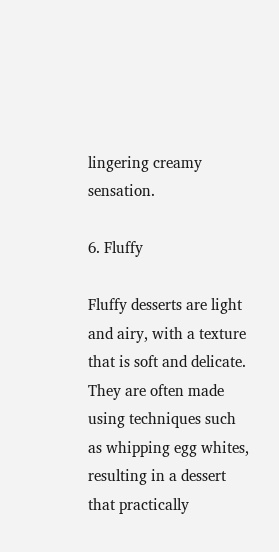lingering creamy sensation.

6. Fluffy

Fluffy desserts are light and airy, with a texture that is soft and delicate. They are often made using techniques such as whipping egg whites, resulting in a dessert that practically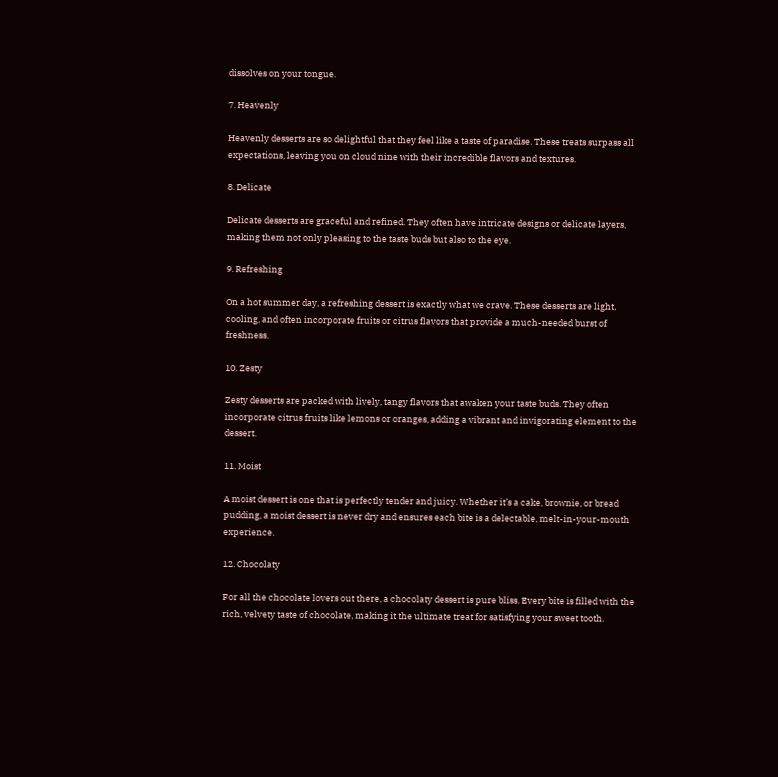dissolves on your tongue.

7. Heavenly

Heavenly desserts are so delightful that they feel like a taste of paradise. These treats surpass all expectations, leaving you on cloud nine with their incredible flavors and textures.

8. Delicate

Delicate desserts are graceful and refined. They often have intricate designs or delicate layers, making them not only pleasing to the taste buds but also to the eye.

9. Refreshing

On a hot summer day, a refreshing dessert is exactly what we crave. These desserts are light, cooling, and often incorporate fruits or citrus flavors that provide a much-needed burst of freshness.

10. Zesty

Zesty desserts are packed with lively, tangy flavors that awaken your taste buds. They often incorporate citrus fruits like lemons or oranges, adding a vibrant and invigorating element to the dessert.

11. Moist

A moist dessert is one that is perfectly tender and juicy. Whether it’s a cake, brownie, or bread pudding, a moist dessert is never dry and ensures each bite is a delectable, melt-in-your-mouth experience.

12. Chocolaty

For all the chocolate lovers out there, a chocolaty dessert is pure bliss. Every bite is filled with the rich, velvety taste of chocolate, making it the ultimate treat for satisfying your sweet tooth.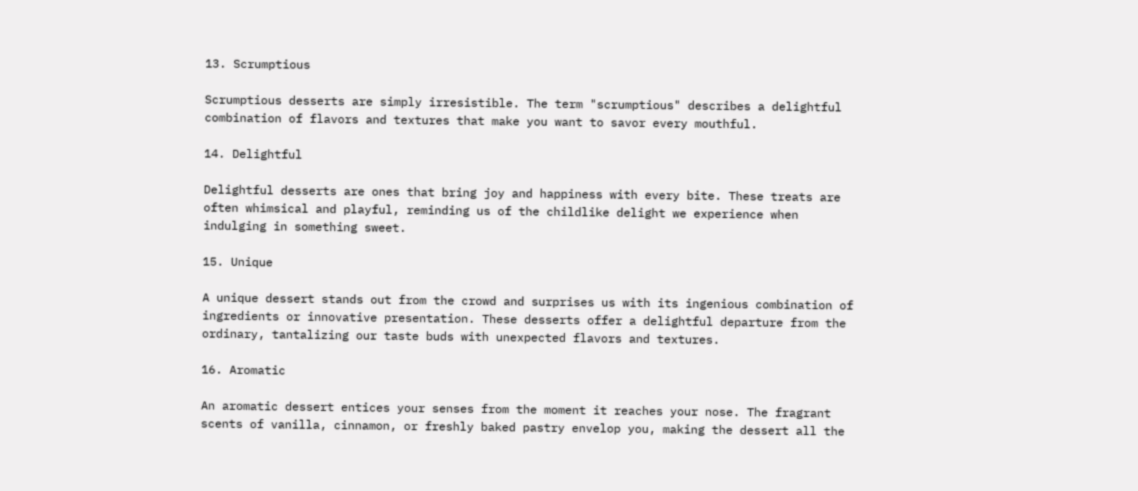13. Scrumptious

Scrumptious desserts are simply irresistible. The term "scrumptious" describes a delightful combination of flavors and textures that make you want to savor every mouthful.

14. Delightful

Delightful desserts are ones that bring joy and happiness with every bite. These treats are often whimsical and playful, reminding us of the childlike delight we experience when indulging in something sweet.

15. Unique

A unique dessert stands out from the crowd and surprises us with its ingenious combination of ingredients or innovative presentation. These desserts offer a delightful departure from the ordinary, tantalizing our taste buds with unexpected flavors and textures.

16. Aromatic

An aromatic dessert entices your senses from the moment it reaches your nose. The fragrant scents of vanilla, cinnamon, or freshly baked pastry envelop you, making the dessert all the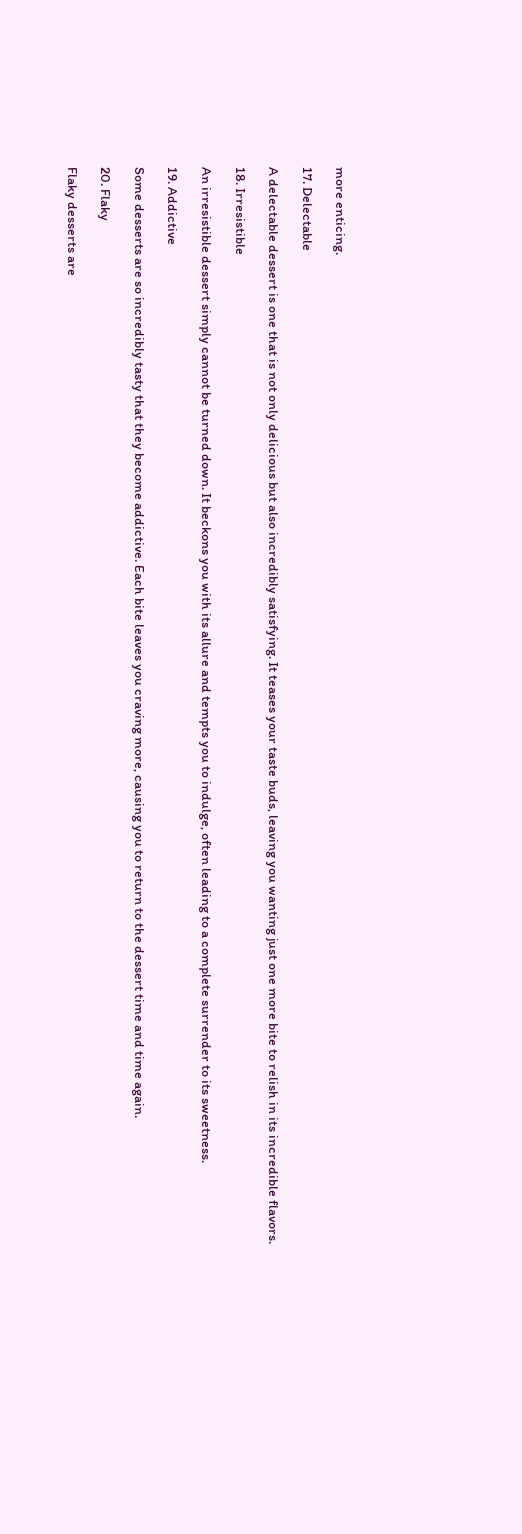more enticing.

17. Delectable

A delectable dessert is one that is not only delicious but also incredibly satisfying. It teases your taste buds, leaving you wanting just one more bite to relish in its incredible flavors.

18. Irresistible

An irresistible dessert simply cannot be turned down. It beckons you with its allure and tempts you to indulge, often leading to a complete surrender to its sweetness.

19. Addictive

Some desserts are so incredibly tasty that they become addictive. Each bite leaves you craving more, causing you to return to the dessert time and time again.

20. Flaky

Flaky desserts are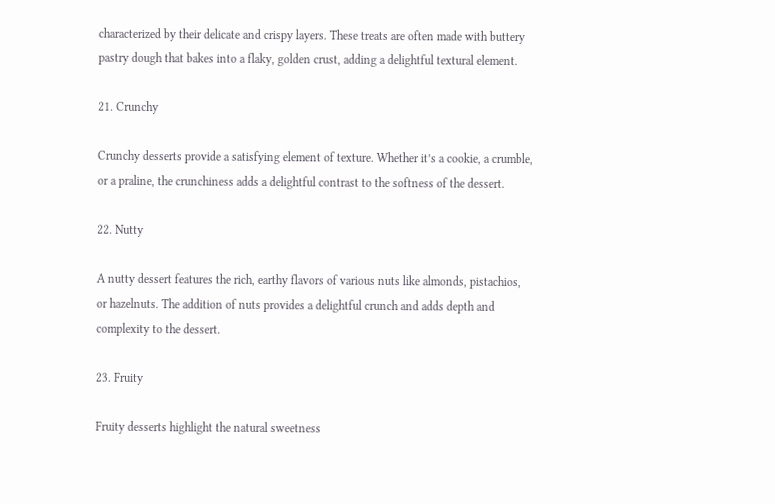characterized by their delicate and crispy layers. These treats are often made with buttery pastry dough that bakes into a flaky, golden crust, adding a delightful textural element.

21. Crunchy

Crunchy desserts provide a satisfying element of texture. Whether it’s a cookie, a crumble, or a praline, the crunchiness adds a delightful contrast to the softness of the dessert.

22. Nutty

A nutty dessert features the rich, earthy flavors of various nuts like almonds, pistachios, or hazelnuts. The addition of nuts provides a delightful crunch and adds depth and complexity to the dessert.

23. Fruity

Fruity desserts highlight the natural sweetness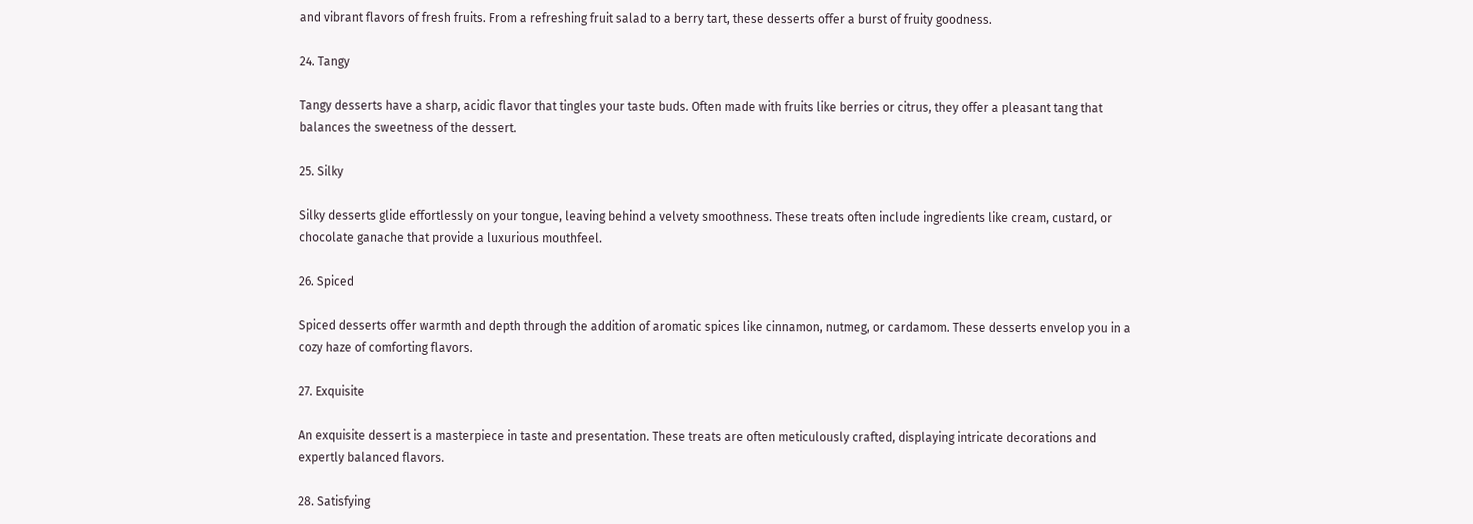and vibrant flavors of fresh fruits. From a refreshing fruit salad to a berry tart, these desserts offer a burst of fruity goodness.

24. Tangy

Tangy desserts have a sharp, acidic flavor that tingles your taste buds. Often made with fruits like berries or citrus, they offer a pleasant tang that balances the sweetness of the dessert.

25. Silky

Silky desserts glide effortlessly on your tongue, leaving behind a velvety smoothness. These treats often include ingredients like cream, custard, or chocolate ganache that provide a luxurious mouthfeel.

26. Spiced

Spiced desserts offer warmth and depth through the addition of aromatic spices like cinnamon, nutmeg, or cardamom. These desserts envelop you in a cozy haze of comforting flavors.

27. Exquisite

An exquisite dessert is a masterpiece in taste and presentation. These treats are often meticulously crafted, displaying intricate decorations and expertly balanced flavors.

28. Satisfying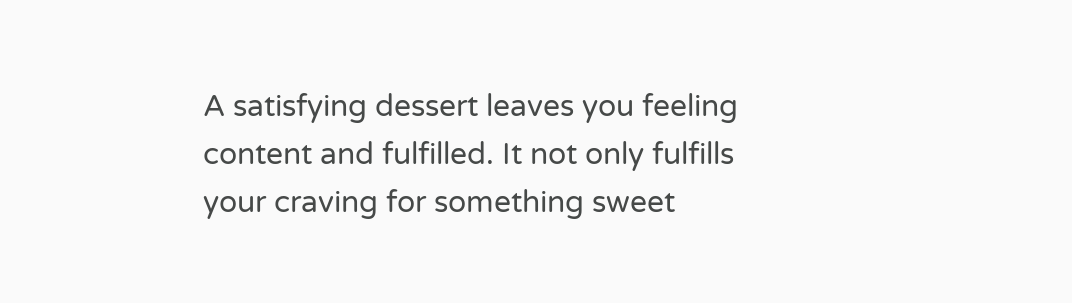A satisfying dessert leaves you feeling content and fulfilled. It not only fulfills your craving for something sweet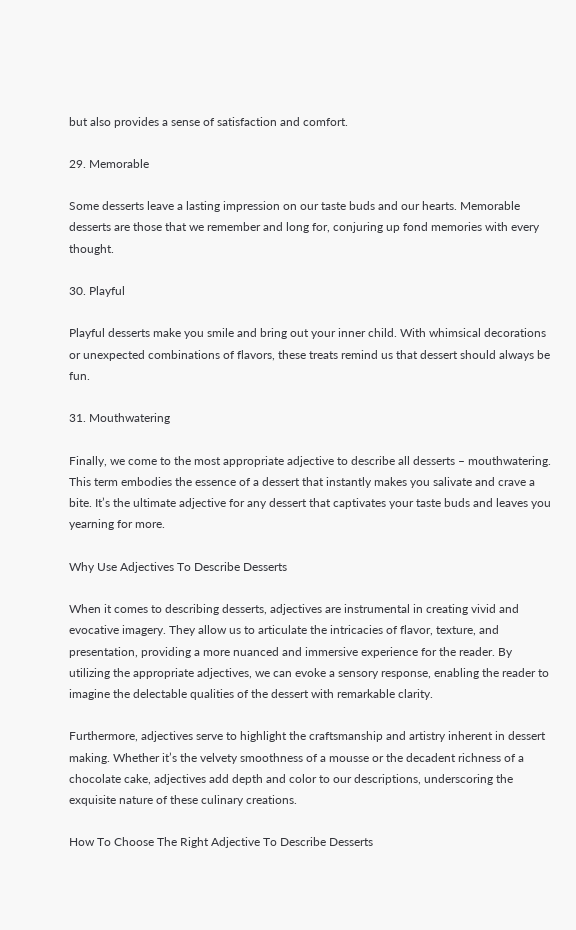but also provides a sense of satisfaction and comfort.

29. Memorable

Some desserts leave a lasting impression on our taste buds and our hearts. Memorable desserts are those that we remember and long for, conjuring up fond memories with every thought.

30. Playful

Playful desserts make you smile and bring out your inner child. With whimsical decorations or unexpected combinations of flavors, these treats remind us that dessert should always be fun.

31. Mouthwatering

Finally, we come to the most appropriate adjective to describe all desserts – mouthwatering. This term embodies the essence of a dessert that instantly makes you salivate and crave a bite. It’s the ultimate adjective for any dessert that captivates your taste buds and leaves you yearning for more.

Why Use Adjectives To Describe Desserts

When it comes to describing desserts, adjectives are instrumental in creating vivid and evocative imagery. They allow us to articulate the intricacies of flavor, texture, and presentation, providing a more nuanced and immersive experience for the reader. By utilizing the appropriate adjectives, we can evoke a sensory response, enabling the reader to imagine the delectable qualities of the dessert with remarkable clarity.

Furthermore, adjectives serve to highlight the craftsmanship and artistry inherent in dessert making. Whether it’s the velvety smoothness of a mousse or the decadent richness of a chocolate cake, adjectives add depth and color to our descriptions, underscoring the exquisite nature of these culinary creations.

How To Choose The Right Adjective To Describe Desserts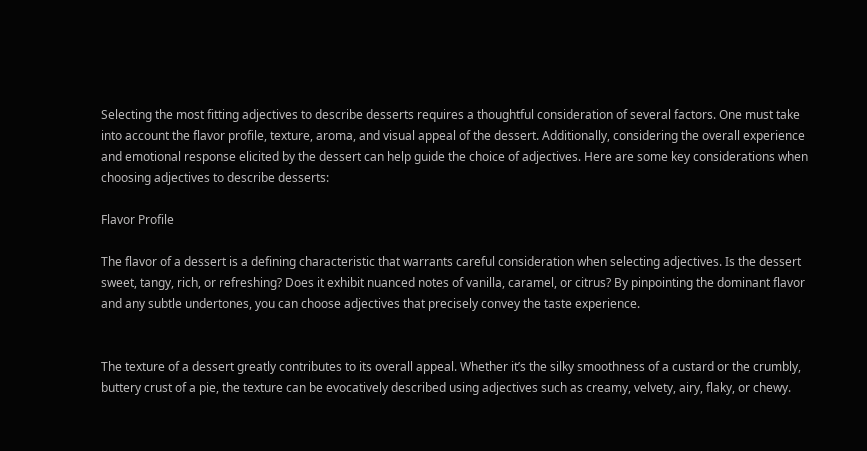Selecting the most fitting adjectives to describe desserts requires a thoughtful consideration of several factors. One must take into account the flavor profile, texture, aroma, and visual appeal of the dessert. Additionally, considering the overall experience and emotional response elicited by the dessert can help guide the choice of adjectives. Here are some key considerations when choosing adjectives to describe desserts:

Flavor Profile

The flavor of a dessert is a defining characteristic that warrants careful consideration when selecting adjectives. Is the dessert sweet, tangy, rich, or refreshing? Does it exhibit nuanced notes of vanilla, caramel, or citrus? By pinpointing the dominant flavor and any subtle undertones, you can choose adjectives that precisely convey the taste experience.


The texture of a dessert greatly contributes to its overall appeal. Whether it’s the silky smoothness of a custard or the crumbly, buttery crust of a pie, the texture can be evocatively described using adjectives such as creamy, velvety, airy, flaky, or chewy.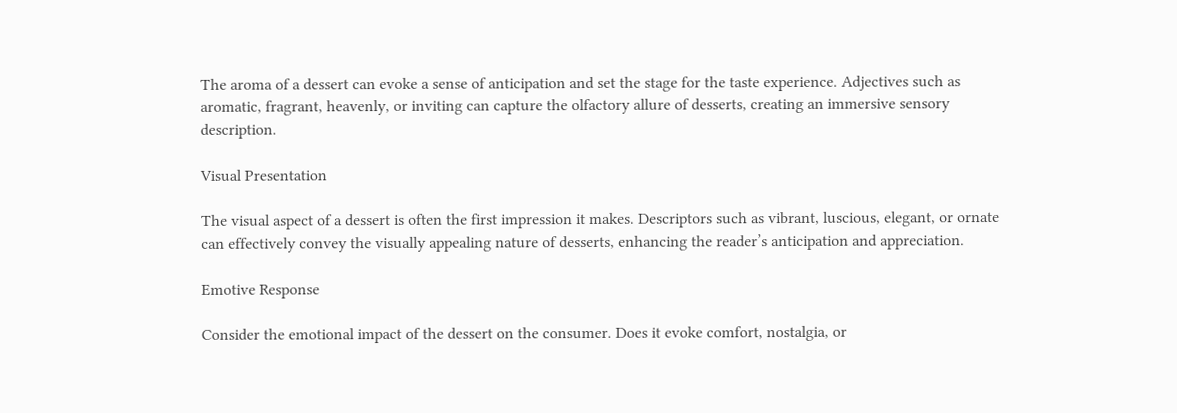The aroma of a dessert can evoke a sense of anticipation and set the stage for the taste experience. Adjectives such as aromatic, fragrant, heavenly, or inviting can capture the olfactory allure of desserts, creating an immersive sensory description.

Visual Presentation

The visual aspect of a dessert is often the first impression it makes. Descriptors such as vibrant, luscious, elegant, or ornate can effectively convey the visually appealing nature of desserts, enhancing the reader’s anticipation and appreciation.

Emotive Response

Consider the emotional impact of the dessert on the consumer. Does it evoke comfort, nostalgia, or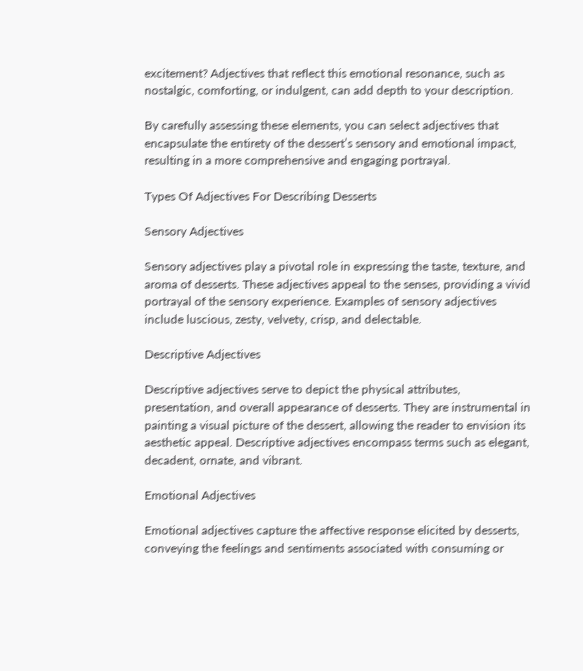excitement? Adjectives that reflect this emotional resonance, such as nostalgic, comforting, or indulgent, can add depth to your description.

By carefully assessing these elements, you can select adjectives that encapsulate the entirety of the dessert’s sensory and emotional impact, resulting in a more comprehensive and engaging portrayal.

Types Of Adjectives For Describing Desserts

Sensory Adjectives

Sensory adjectives play a pivotal role in expressing the taste, texture, and aroma of desserts. These adjectives appeal to the senses, providing a vivid portrayal of the sensory experience. Examples of sensory adjectives include luscious, zesty, velvety, crisp, and delectable.

Descriptive Adjectives

Descriptive adjectives serve to depict the physical attributes, presentation, and overall appearance of desserts. They are instrumental in painting a visual picture of the dessert, allowing the reader to envision its aesthetic appeal. Descriptive adjectives encompass terms such as elegant, decadent, ornate, and vibrant.

Emotional Adjectives

Emotional adjectives capture the affective response elicited by desserts, conveying the feelings and sentiments associated with consuming or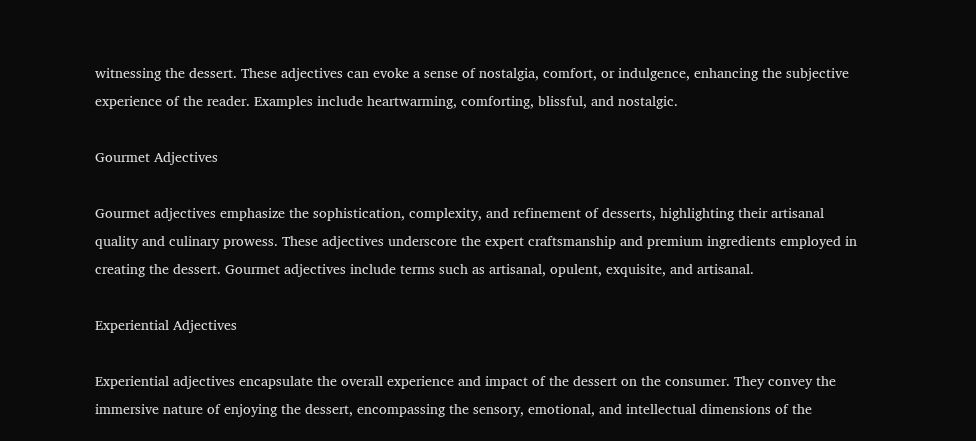witnessing the dessert. These adjectives can evoke a sense of nostalgia, comfort, or indulgence, enhancing the subjective experience of the reader. Examples include heartwarming, comforting, blissful, and nostalgic.

Gourmet Adjectives

Gourmet adjectives emphasize the sophistication, complexity, and refinement of desserts, highlighting their artisanal quality and culinary prowess. These adjectives underscore the expert craftsmanship and premium ingredients employed in creating the dessert. Gourmet adjectives include terms such as artisanal, opulent, exquisite, and artisanal.

Experiential Adjectives

Experiential adjectives encapsulate the overall experience and impact of the dessert on the consumer. They convey the immersive nature of enjoying the dessert, encompassing the sensory, emotional, and intellectual dimensions of the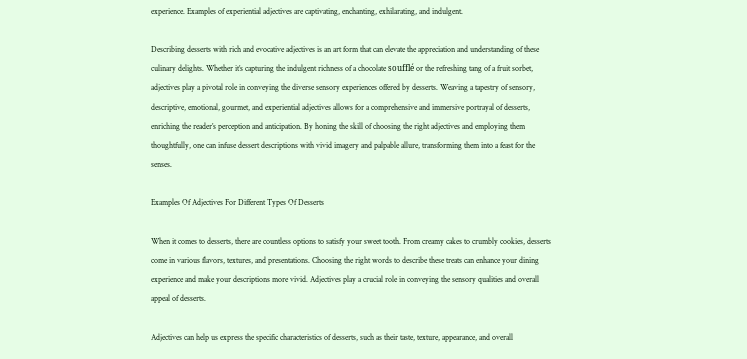experience. Examples of experiential adjectives are captivating, enchanting, exhilarating, and indulgent.

Describing desserts with rich and evocative adjectives is an art form that can elevate the appreciation and understanding of these culinary delights. Whether it’s capturing the indulgent richness of a chocolate soufflé or the refreshing tang of a fruit sorbet, adjectives play a pivotal role in conveying the diverse sensory experiences offered by desserts. Weaving a tapestry of sensory, descriptive, emotional, gourmet, and experiential adjectives allows for a comprehensive and immersive portrayal of desserts, enriching the reader’s perception and anticipation. By honing the skill of choosing the right adjectives and employing them thoughtfully, one can infuse dessert descriptions with vivid imagery and palpable allure, transforming them into a feast for the senses.

Examples Of Adjectives For Different Types Of Desserts

When it comes to desserts, there are countless options to satisfy your sweet tooth. From creamy cakes to crumbly cookies, desserts come in various flavors, textures, and presentations. Choosing the right words to describe these treats can enhance your dining experience and make your descriptions more vivid. Adjectives play a crucial role in conveying the sensory qualities and overall appeal of desserts.

Adjectives can help us express the specific characteristics of desserts, such as their taste, texture, appearance, and overall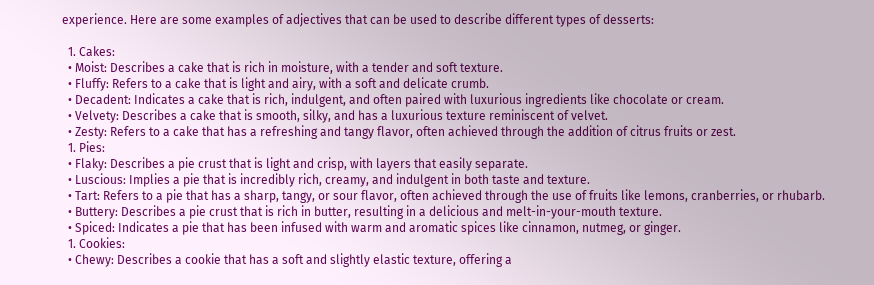experience. Here are some examples of adjectives that can be used to describe different types of desserts:

  1. Cakes:
  • Moist: Describes a cake that is rich in moisture, with a tender and soft texture.
  • Fluffy: Refers to a cake that is light and airy, with a soft and delicate crumb.
  • Decadent: Indicates a cake that is rich, indulgent, and often paired with luxurious ingredients like chocolate or cream.
  • Velvety: Describes a cake that is smooth, silky, and has a luxurious texture reminiscent of velvet.
  • Zesty: Refers to a cake that has a refreshing and tangy flavor, often achieved through the addition of citrus fruits or zest.
  1. Pies:
  • Flaky: Describes a pie crust that is light and crisp, with layers that easily separate.
  • Luscious: Implies a pie that is incredibly rich, creamy, and indulgent in both taste and texture.
  • Tart: Refers to a pie that has a sharp, tangy, or sour flavor, often achieved through the use of fruits like lemons, cranberries, or rhubarb.
  • Buttery: Describes a pie crust that is rich in butter, resulting in a delicious and melt-in-your-mouth texture.
  • Spiced: Indicates a pie that has been infused with warm and aromatic spices like cinnamon, nutmeg, or ginger.
  1. Cookies:
  • Chewy: Describes a cookie that has a soft and slightly elastic texture, offering a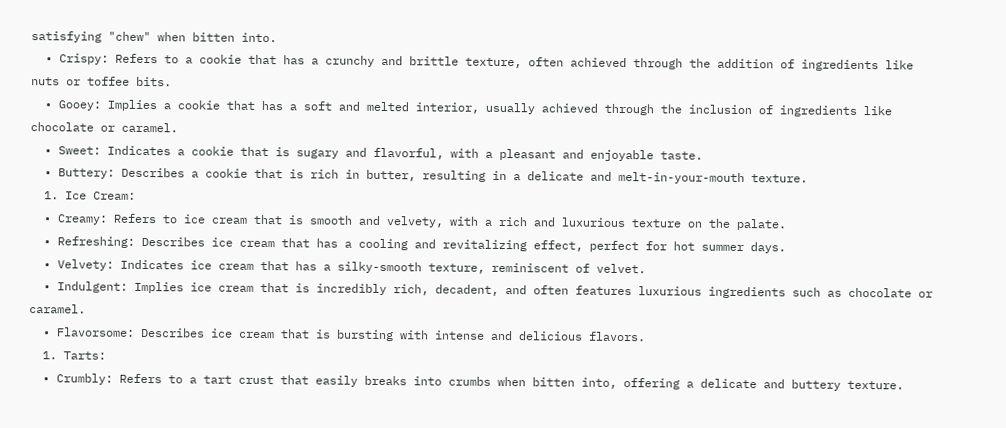satisfying "chew" when bitten into.
  • Crispy: Refers to a cookie that has a crunchy and brittle texture, often achieved through the addition of ingredients like nuts or toffee bits.
  • Gooey: Implies a cookie that has a soft and melted interior, usually achieved through the inclusion of ingredients like chocolate or caramel.
  • Sweet: Indicates a cookie that is sugary and flavorful, with a pleasant and enjoyable taste.
  • Buttery: Describes a cookie that is rich in butter, resulting in a delicate and melt-in-your-mouth texture.
  1. Ice Cream:
  • Creamy: Refers to ice cream that is smooth and velvety, with a rich and luxurious texture on the palate.
  • Refreshing: Describes ice cream that has a cooling and revitalizing effect, perfect for hot summer days.
  • Velvety: Indicates ice cream that has a silky-smooth texture, reminiscent of velvet.
  • Indulgent: Implies ice cream that is incredibly rich, decadent, and often features luxurious ingredients such as chocolate or caramel.
  • Flavorsome: Describes ice cream that is bursting with intense and delicious flavors.
  1. Tarts:
  • Crumbly: Refers to a tart crust that easily breaks into crumbs when bitten into, offering a delicate and buttery texture.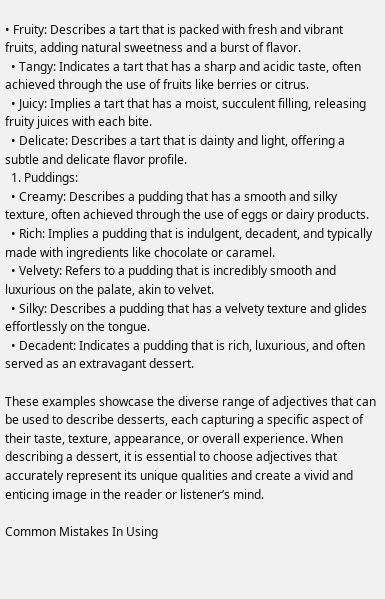• Fruity: Describes a tart that is packed with fresh and vibrant fruits, adding natural sweetness and a burst of flavor.
  • Tangy: Indicates a tart that has a sharp and acidic taste, often achieved through the use of fruits like berries or citrus.
  • Juicy: Implies a tart that has a moist, succulent filling, releasing fruity juices with each bite.
  • Delicate: Describes a tart that is dainty and light, offering a subtle and delicate flavor profile.
  1. Puddings:
  • Creamy: Describes a pudding that has a smooth and silky texture, often achieved through the use of eggs or dairy products.
  • Rich: Implies a pudding that is indulgent, decadent, and typically made with ingredients like chocolate or caramel.
  • Velvety: Refers to a pudding that is incredibly smooth and luxurious on the palate, akin to velvet.
  • Silky: Describes a pudding that has a velvety texture and glides effortlessly on the tongue.
  • Decadent: Indicates a pudding that is rich, luxurious, and often served as an extravagant dessert.

These examples showcase the diverse range of adjectives that can be used to describe desserts, each capturing a specific aspect of their taste, texture, appearance, or overall experience. When describing a dessert, it is essential to choose adjectives that accurately represent its unique qualities and create a vivid and enticing image in the reader or listener’s mind.

Common Mistakes In Using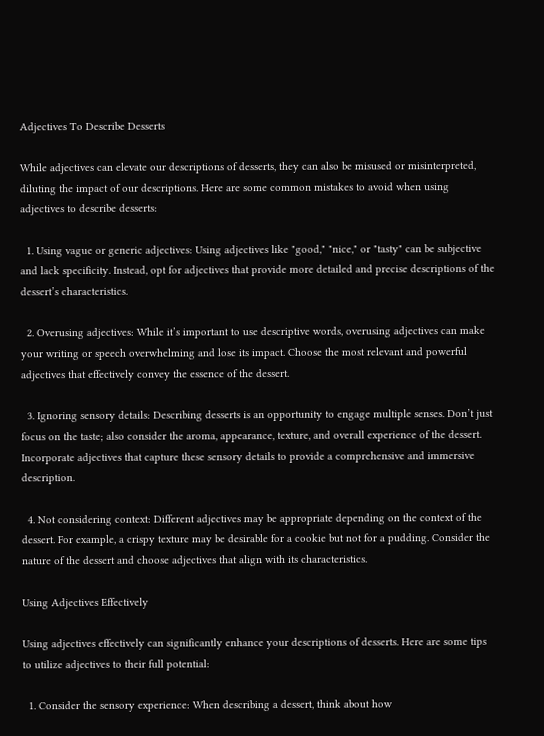Adjectives To Describe Desserts

While adjectives can elevate our descriptions of desserts, they can also be misused or misinterpreted, diluting the impact of our descriptions. Here are some common mistakes to avoid when using adjectives to describe desserts:

  1. Using vague or generic adjectives: Using adjectives like "good," "nice," or "tasty" can be subjective and lack specificity. Instead, opt for adjectives that provide more detailed and precise descriptions of the dessert’s characteristics.

  2. Overusing adjectives: While it’s important to use descriptive words, overusing adjectives can make your writing or speech overwhelming and lose its impact. Choose the most relevant and powerful adjectives that effectively convey the essence of the dessert.

  3. Ignoring sensory details: Describing desserts is an opportunity to engage multiple senses. Don’t just focus on the taste; also consider the aroma, appearance, texture, and overall experience of the dessert. Incorporate adjectives that capture these sensory details to provide a comprehensive and immersive description.

  4. Not considering context: Different adjectives may be appropriate depending on the context of the dessert. For example, a crispy texture may be desirable for a cookie but not for a pudding. Consider the nature of the dessert and choose adjectives that align with its characteristics.

Using Adjectives Effectively

Using adjectives effectively can significantly enhance your descriptions of desserts. Here are some tips to utilize adjectives to their full potential:

  1. Consider the sensory experience: When describing a dessert, think about how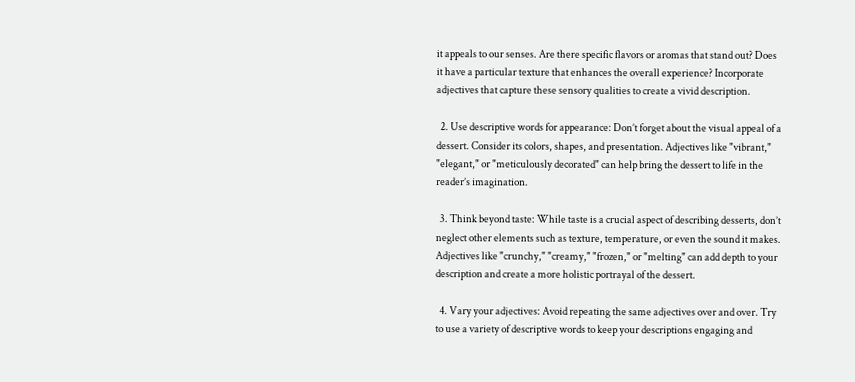it appeals to our senses. Are there specific flavors or aromas that stand out? Does it have a particular texture that enhances the overall experience? Incorporate adjectives that capture these sensory qualities to create a vivid description.

  2. Use descriptive words for appearance: Don’t forget about the visual appeal of a dessert. Consider its colors, shapes, and presentation. Adjectives like "vibrant," "elegant," or "meticulously decorated" can help bring the dessert to life in the reader’s imagination.

  3. Think beyond taste: While taste is a crucial aspect of describing desserts, don’t neglect other elements such as texture, temperature, or even the sound it makes. Adjectives like "crunchy," "creamy," "frozen," or "melting" can add depth to your description and create a more holistic portrayal of the dessert.

  4. Vary your adjectives: Avoid repeating the same adjectives over and over. Try to use a variety of descriptive words to keep your descriptions engaging and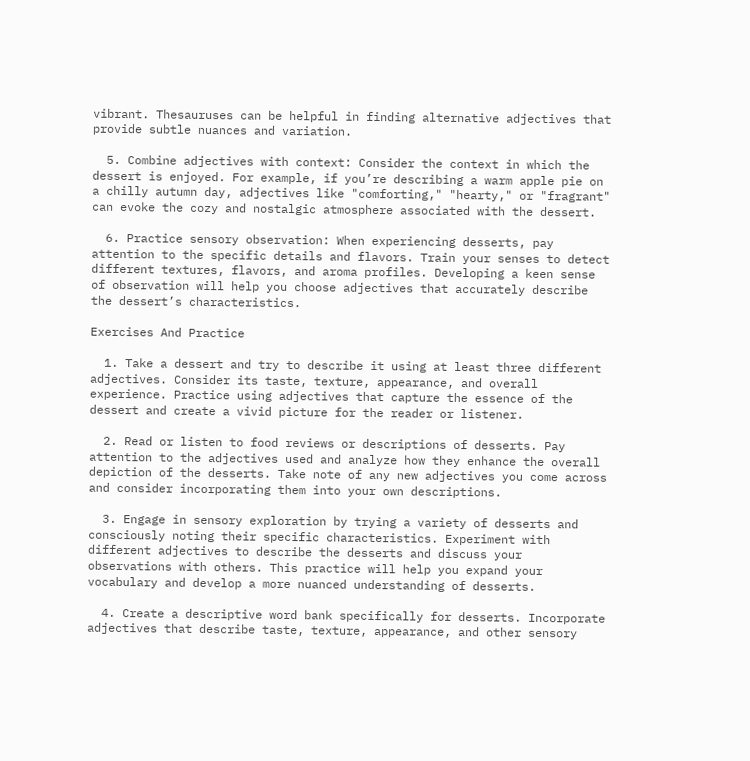vibrant. Thesauruses can be helpful in finding alternative adjectives that provide subtle nuances and variation.

  5. Combine adjectives with context: Consider the context in which the dessert is enjoyed. For example, if you’re describing a warm apple pie on a chilly autumn day, adjectives like "comforting," "hearty," or "fragrant" can evoke the cozy and nostalgic atmosphere associated with the dessert.

  6. Practice sensory observation: When experiencing desserts, pay attention to the specific details and flavors. Train your senses to detect different textures, flavors, and aroma profiles. Developing a keen sense of observation will help you choose adjectives that accurately describe the dessert’s characteristics.

Exercises And Practice

  1. Take a dessert and try to describe it using at least three different adjectives. Consider its taste, texture, appearance, and overall experience. Practice using adjectives that capture the essence of the dessert and create a vivid picture for the reader or listener.

  2. Read or listen to food reviews or descriptions of desserts. Pay attention to the adjectives used and analyze how they enhance the overall depiction of the desserts. Take note of any new adjectives you come across and consider incorporating them into your own descriptions.

  3. Engage in sensory exploration by trying a variety of desserts and consciously noting their specific characteristics. Experiment with different adjectives to describe the desserts and discuss your observations with others. This practice will help you expand your vocabulary and develop a more nuanced understanding of desserts.

  4. Create a descriptive word bank specifically for desserts. Incorporate adjectives that describe taste, texture, appearance, and other sensory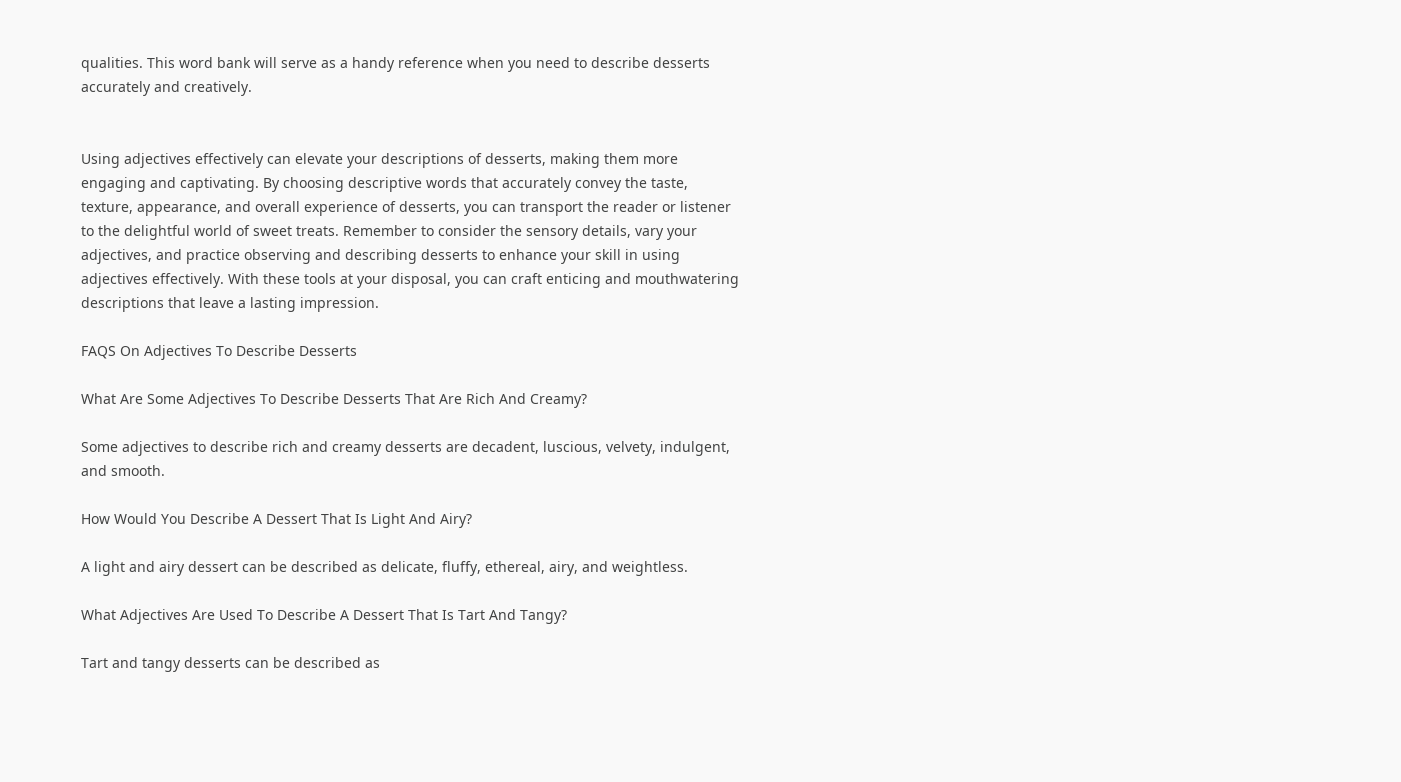qualities. This word bank will serve as a handy reference when you need to describe desserts accurately and creatively.


Using adjectives effectively can elevate your descriptions of desserts, making them more engaging and captivating. By choosing descriptive words that accurately convey the taste, texture, appearance, and overall experience of desserts, you can transport the reader or listener to the delightful world of sweet treats. Remember to consider the sensory details, vary your adjectives, and practice observing and describing desserts to enhance your skill in using adjectives effectively. With these tools at your disposal, you can craft enticing and mouthwatering descriptions that leave a lasting impression.

FAQS On Adjectives To Describe Desserts

What Are Some Adjectives To Describe Desserts That Are Rich And Creamy?

Some adjectives to describe rich and creamy desserts are decadent, luscious, velvety, indulgent, and smooth.

How Would You Describe A Dessert That Is Light And Airy?

A light and airy dessert can be described as delicate, fluffy, ethereal, airy, and weightless.

What Adjectives Are Used To Describe A Dessert That Is Tart And Tangy?

Tart and tangy desserts can be described as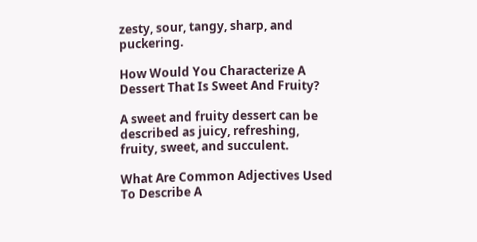zesty, sour, tangy, sharp, and puckering.

How Would You Characterize A Dessert That Is Sweet And Fruity?

A sweet and fruity dessert can be described as juicy, refreshing, fruity, sweet, and succulent.

What Are Common Adjectives Used To Describe A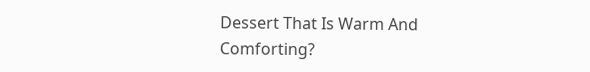Dessert That Is Warm And Comforting?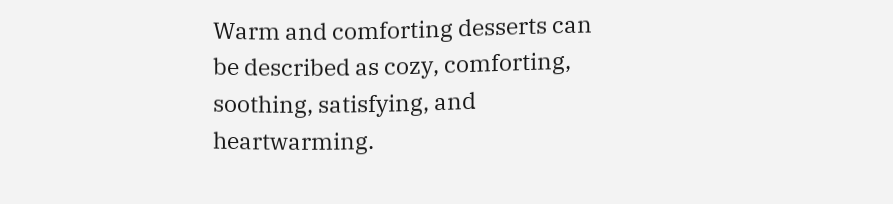Warm and comforting desserts can be described as cozy, comforting, soothing, satisfying, and heartwarming.